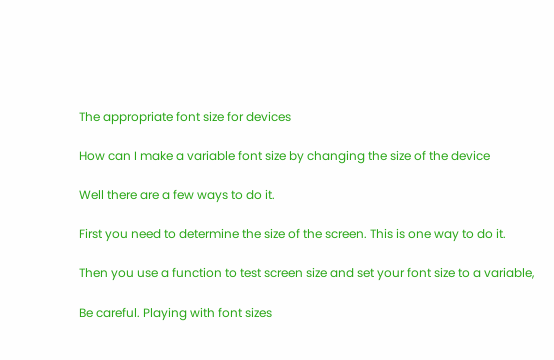The appropriate font size for devices

How can I make a variable font size by changing the size of the device

Well there are a few ways to do it.

First you need to determine the size of the screen. This is one way to do it.

Then you use a function to test screen size and set your font size to a variable,

Be careful. Playing with font sizes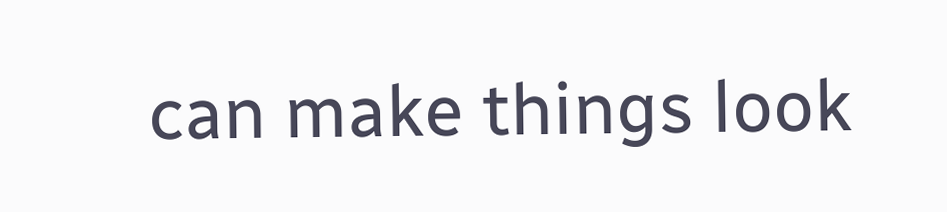can make things look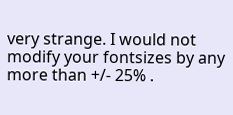very strange. I would not modify your fontsizes by any more than +/- 25% .